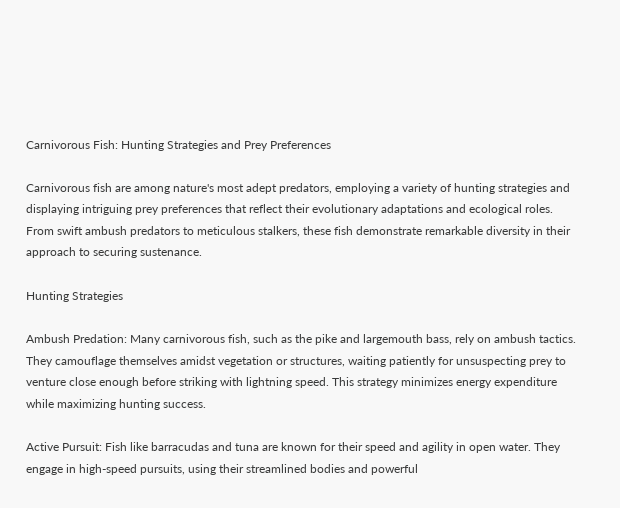Carnivorous Fish: Hunting Strategies and Prey Preferences

Carnivorous fish are among nature's most adept predators, employing a variety of hunting strategies and displaying intriguing prey preferences that reflect their evolutionary adaptations and ecological roles. From swift ambush predators to meticulous stalkers, these fish demonstrate remarkable diversity in their approach to securing sustenance.

Hunting Strategies

Ambush Predation: Many carnivorous fish, such as the pike and largemouth bass, rely on ambush tactics. They camouflage themselves amidst vegetation or structures, waiting patiently for unsuspecting prey to venture close enough before striking with lightning speed. This strategy minimizes energy expenditure while maximizing hunting success.

Active Pursuit: Fish like barracudas and tuna are known for their speed and agility in open water. They engage in high-speed pursuits, using their streamlined bodies and powerful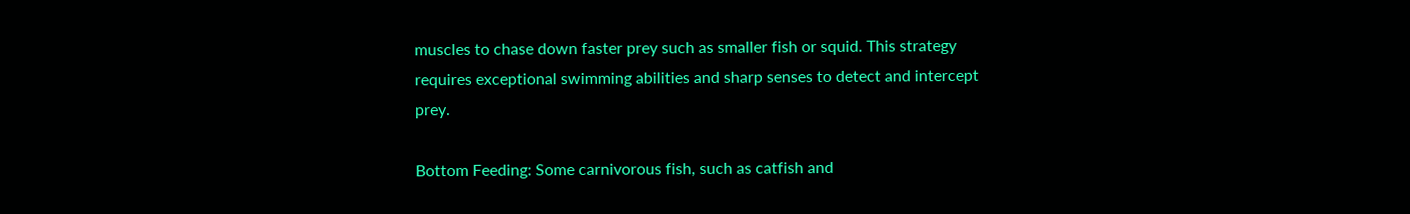muscles to chase down faster prey such as smaller fish or squid. This strategy requires exceptional swimming abilities and sharp senses to detect and intercept prey.

Bottom Feeding: Some carnivorous fish, such as catfish and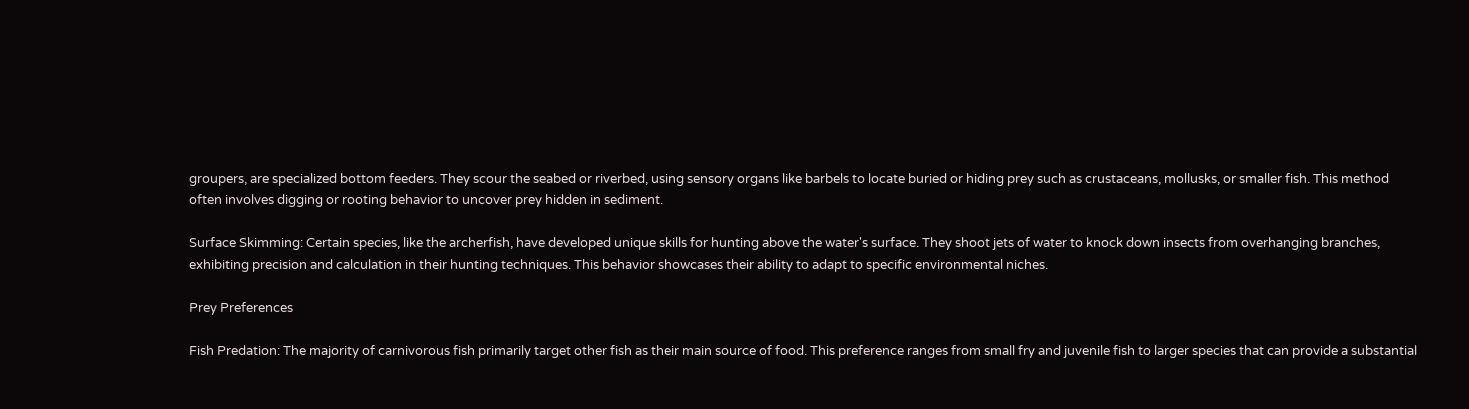groupers, are specialized bottom feeders. They scour the seabed or riverbed, using sensory organs like barbels to locate buried or hiding prey such as crustaceans, mollusks, or smaller fish. This method often involves digging or rooting behavior to uncover prey hidden in sediment.

Surface Skimming: Certain species, like the archerfish, have developed unique skills for hunting above the water's surface. They shoot jets of water to knock down insects from overhanging branches, exhibiting precision and calculation in their hunting techniques. This behavior showcases their ability to adapt to specific environmental niches.

Prey Preferences

Fish Predation: The majority of carnivorous fish primarily target other fish as their main source of food. This preference ranges from small fry and juvenile fish to larger species that can provide a substantial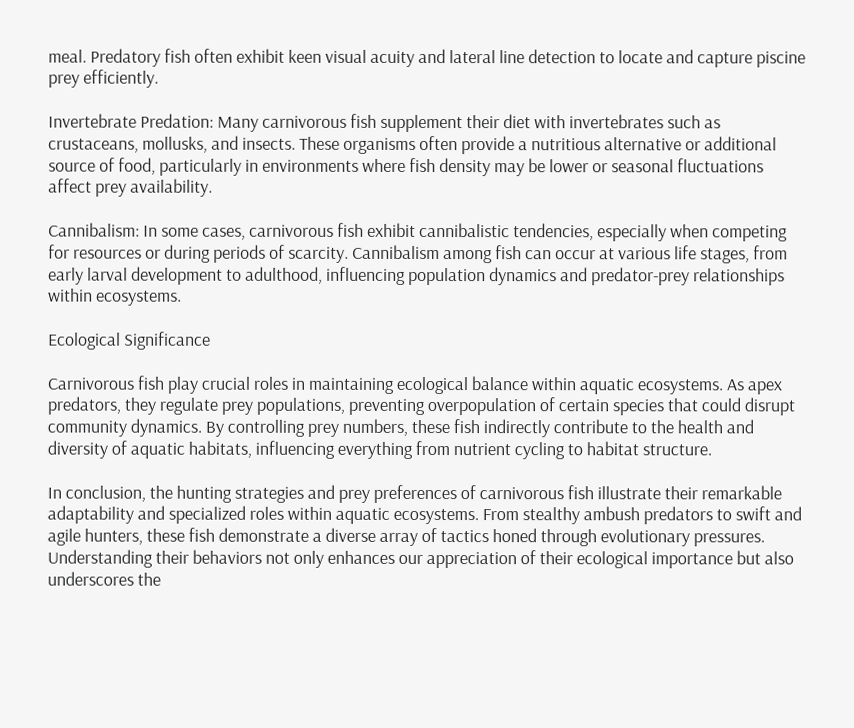meal. Predatory fish often exhibit keen visual acuity and lateral line detection to locate and capture piscine prey efficiently.

Invertebrate Predation: Many carnivorous fish supplement their diet with invertebrates such as crustaceans, mollusks, and insects. These organisms often provide a nutritious alternative or additional source of food, particularly in environments where fish density may be lower or seasonal fluctuations affect prey availability.

Cannibalism: In some cases, carnivorous fish exhibit cannibalistic tendencies, especially when competing for resources or during periods of scarcity. Cannibalism among fish can occur at various life stages, from early larval development to adulthood, influencing population dynamics and predator-prey relationships within ecosystems.

Ecological Significance

Carnivorous fish play crucial roles in maintaining ecological balance within aquatic ecosystems. As apex predators, they regulate prey populations, preventing overpopulation of certain species that could disrupt community dynamics. By controlling prey numbers, these fish indirectly contribute to the health and diversity of aquatic habitats, influencing everything from nutrient cycling to habitat structure.

In conclusion, the hunting strategies and prey preferences of carnivorous fish illustrate their remarkable adaptability and specialized roles within aquatic ecosystems. From stealthy ambush predators to swift and agile hunters, these fish demonstrate a diverse array of tactics honed through evolutionary pressures. Understanding their behaviors not only enhances our appreciation of their ecological importance but also underscores the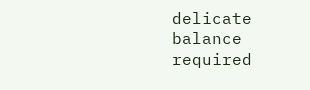delicate balance required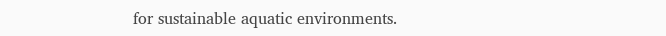for sustainable aquatic environments.